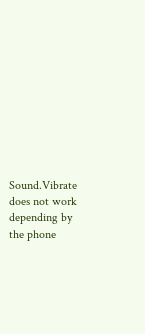Sound.Vibrate does not work depending by the phone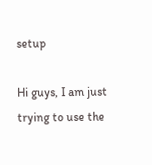setup

Hi guys, I am just trying to use the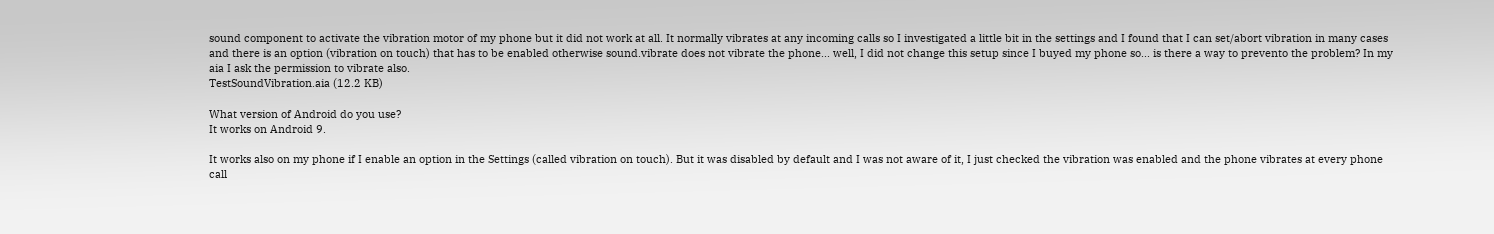sound component to activate the vibration motor of my phone but it did not work at all. It normally vibrates at any incoming calls so I investigated a little bit in the settings and I found that I can set/abort vibration in many cases and there is an option (vibration on touch) that has to be enabled otherwise sound.vibrate does not vibrate the phone... well, I did not change this setup since I buyed my phone so... is there a way to prevento the problem? In my aia I ask the permission to vibrate also.
TestSoundVibration.aia (12.2 KB)

What version of Android do you use?
It works on Android 9.

It works also on my phone if I enable an option in the Settings (called vibration on touch). But it was disabled by default and I was not aware of it, I just checked the vibration was enabled and the phone vibrates at every phone call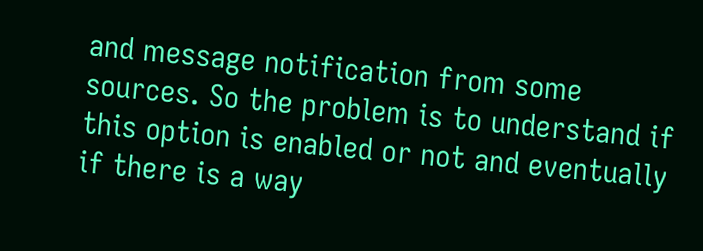and message notification from some sources. So the problem is to understand if this option is enabled or not and eventually if there is a way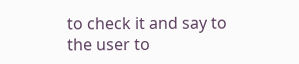to check it and say to the user to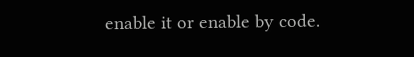enable it or enable by code.